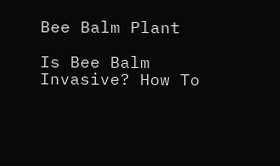Bee Balm Plant

Is Bee Balm Invasive? How To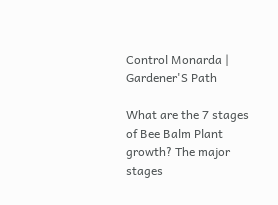Control Monarda | Gardener'S Path

What are the 7 stages of Bee Balm Plant growth? The major stages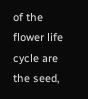of the flower life cycle are the seed,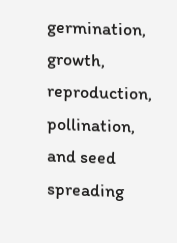germination, growth, reproduction, pollination, and seed spreading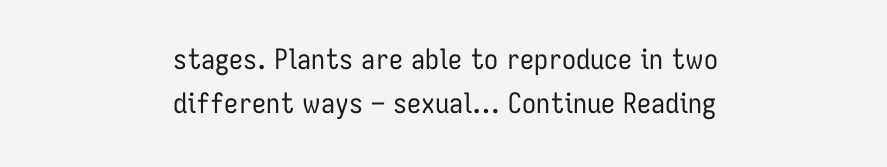stages. Plants are able to reproduce in two different ways – sexual… Continue Reading